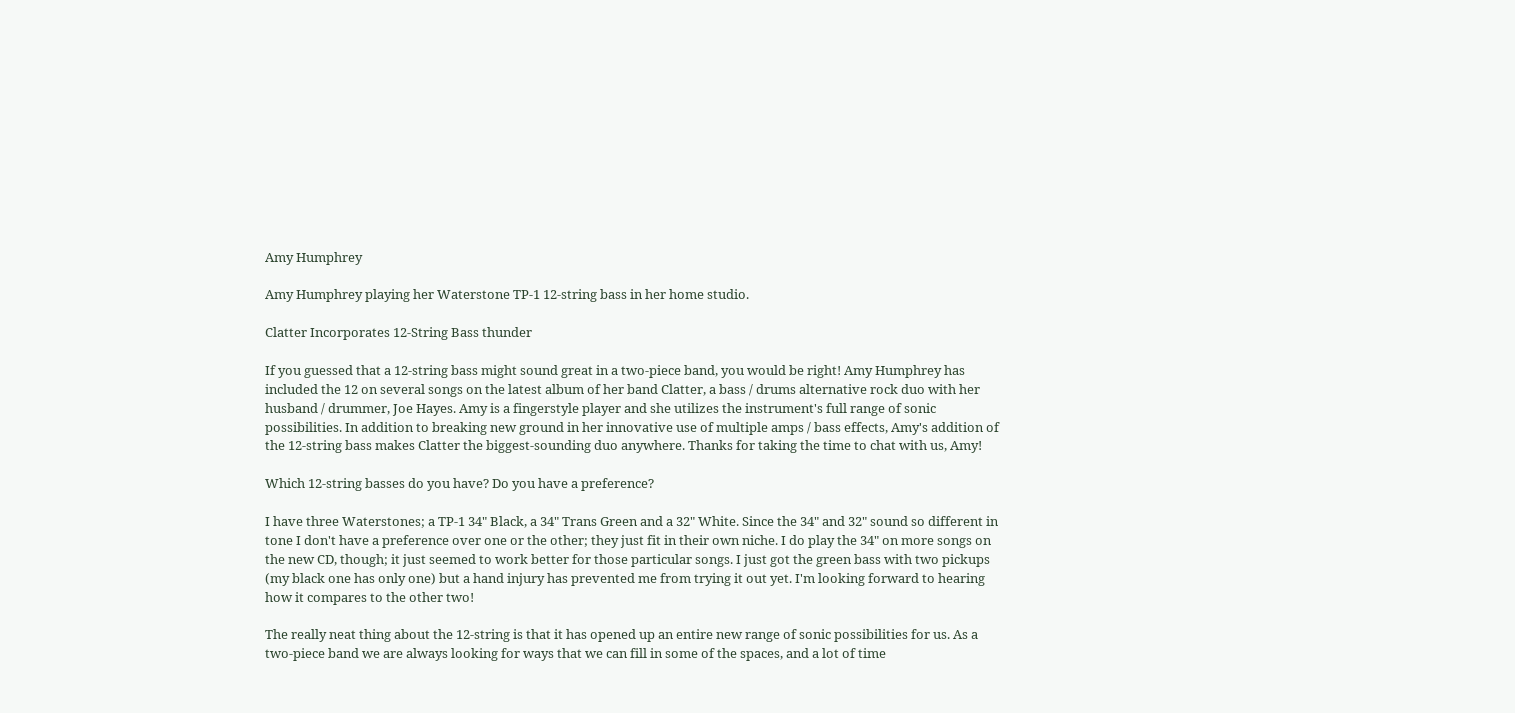Amy Humphrey

Amy Humphrey playing her Waterstone TP-1 12-string bass in her home studio.

Clatter Incorporates 12-String Bass thunder

If you guessed that a 12-string bass might sound great in a two-piece band, you would be right! Amy Humphrey has included the 12 on several songs on the latest album of her band Clatter, a bass / drums alternative rock duo with her husband / drummer, Joe Hayes. Amy is a fingerstyle player and she utilizes the instrument's full range of sonic possibilities. In addition to breaking new ground in her innovative use of multiple amps / bass effects, Amy's addition of the 12-string bass makes Clatter the biggest-sounding duo anywhere. Thanks for taking the time to chat with us, Amy!

Which 12-string basses do you have? Do you have a preference?

I have three Waterstones; a TP-1 34" Black, a 34" Trans Green and a 32" White. Since the 34" and 32" sound so different in tone I don't have a preference over one or the other; they just fit in their own niche. I do play the 34" on more songs on the new CD, though; it just seemed to work better for those particular songs. I just got the green bass with two pickups (my black one has only one) but a hand injury has prevented me from trying it out yet. I'm looking forward to hearing how it compares to the other two!

The really neat thing about the 12-string is that it has opened up an entire new range of sonic possibilities for us. As a two-piece band we are always looking for ways that we can fill in some of the spaces, and a lot of time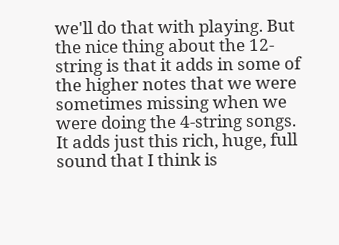we'll do that with playing. But the nice thing about the 12-string is that it adds in some of the higher notes that we were sometimes missing when we were doing the 4-string songs. It adds just this rich, huge, full sound that I think is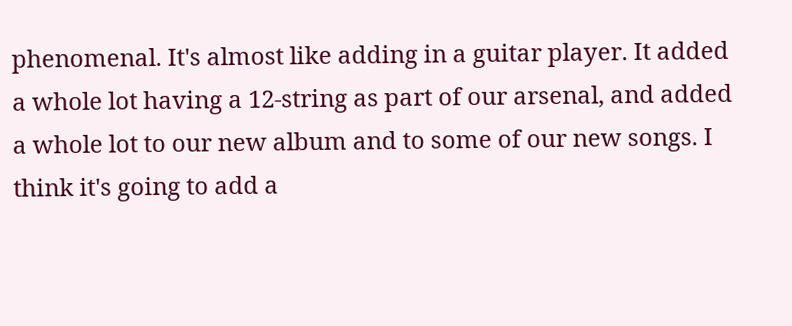phenomenal. It's almost like adding in a guitar player. It added a whole lot having a 12-string as part of our arsenal, and added a whole lot to our new album and to some of our new songs. I think it's going to add a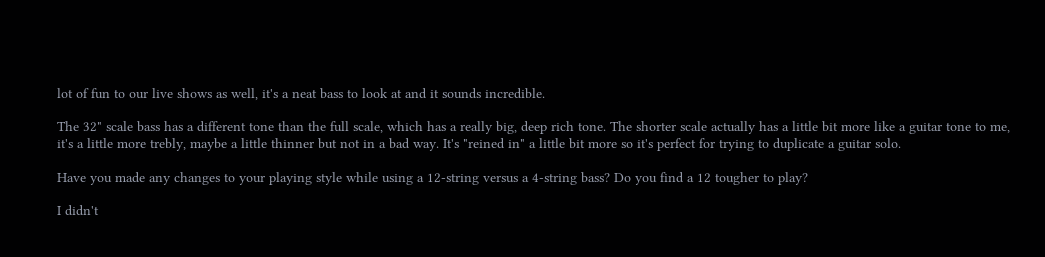lot of fun to our live shows as well, it's a neat bass to look at and it sounds incredible.

The 32" scale bass has a different tone than the full scale, which has a really big, deep rich tone. The shorter scale actually has a little bit more like a guitar tone to me, it's a little more trebly, maybe a little thinner but not in a bad way. It's "reined in" a little bit more so it's perfect for trying to duplicate a guitar solo.

Have you made any changes to your playing style while using a 12-string versus a 4-string bass? Do you find a 12 tougher to play?

I didn't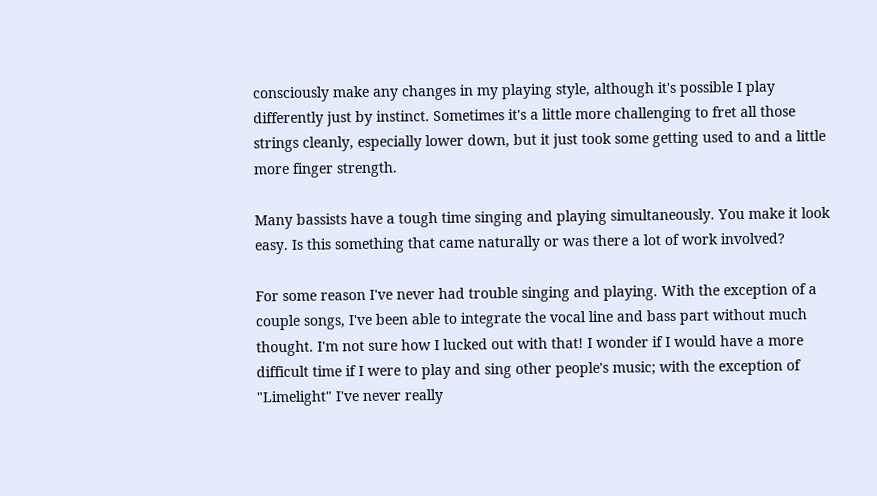consciously make any changes in my playing style, although it's possible I play differently just by instinct. Sometimes it's a little more challenging to fret all those strings cleanly, especially lower down, but it just took some getting used to and a little more finger strength.

Many bassists have a tough time singing and playing simultaneously. You make it look easy. Is this something that came naturally or was there a lot of work involved?

For some reason I've never had trouble singing and playing. With the exception of a couple songs, I've been able to integrate the vocal line and bass part without much thought. I'm not sure how I lucked out with that! I wonder if I would have a more difficult time if I were to play and sing other people's music; with the exception of "Limelight" I've never really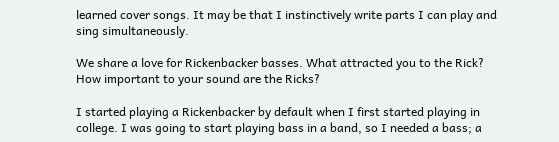learned cover songs. It may be that I instinctively write parts I can play and sing simultaneously.

We share a love for Rickenbacker basses. What attracted you to the Rick? How important to your sound are the Ricks?

I started playing a Rickenbacker by default when I first started playing in college. I was going to start playing bass in a band, so I needed a bass; a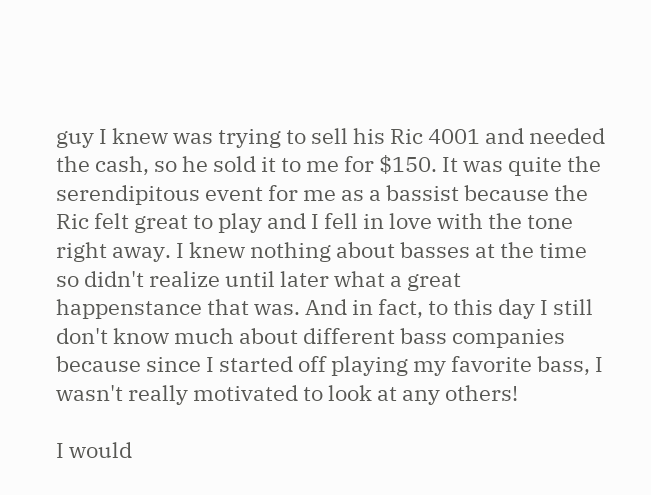guy I knew was trying to sell his Ric 4001 and needed the cash, so he sold it to me for $150. It was quite the serendipitous event for me as a bassist because the Ric felt great to play and I fell in love with the tone right away. I knew nothing about basses at the time so didn't realize until later what a great happenstance that was. And in fact, to this day I still don't know much about different bass companies because since I started off playing my favorite bass, I wasn't really motivated to look at any others!

I would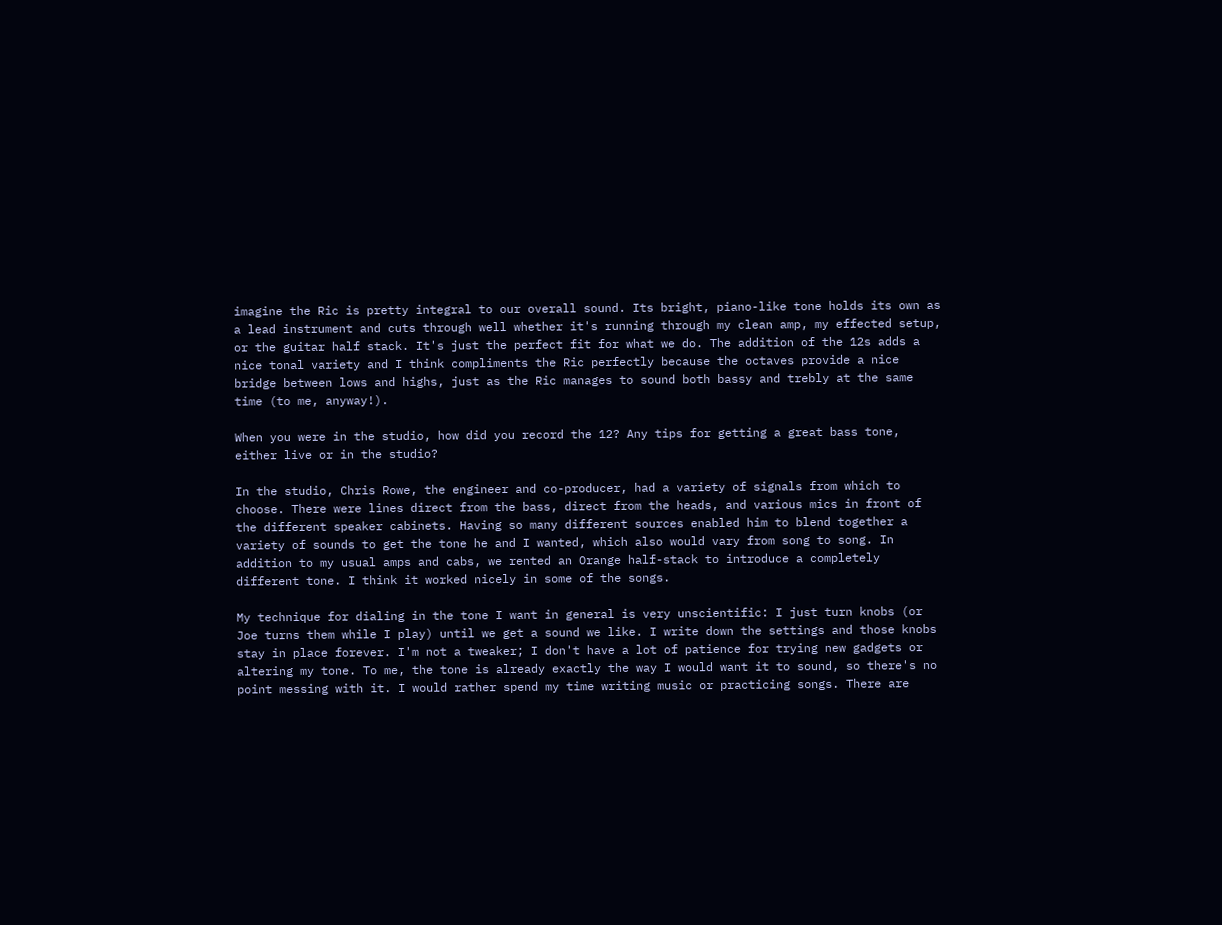imagine the Ric is pretty integral to our overall sound. Its bright, piano-like tone holds its own as a lead instrument and cuts through well whether it's running through my clean amp, my effected setup, or the guitar half stack. It's just the perfect fit for what we do. The addition of the 12s adds a nice tonal variety and I think compliments the Ric perfectly because the octaves provide a nice bridge between lows and highs, just as the Ric manages to sound both bassy and trebly at the same time (to me, anyway!).

When you were in the studio, how did you record the 12? Any tips for getting a great bass tone, either live or in the studio?

In the studio, Chris Rowe, the engineer and co-producer, had a variety of signals from which to choose. There were lines direct from the bass, direct from the heads, and various mics in front of the different speaker cabinets. Having so many different sources enabled him to blend together a variety of sounds to get the tone he and I wanted, which also would vary from song to song. In addition to my usual amps and cabs, we rented an Orange half-stack to introduce a completely different tone. I think it worked nicely in some of the songs.

My technique for dialing in the tone I want in general is very unscientific: I just turn knobs (or Joe turns them while I play) until we get a sound we like. I write down the settings and those knobs stay in place forever. I'm not a tweaker; I don't have a lot of patience for trying new gadgets or altering my tone. To me, the tone is already exactly the way I would want it to sound, so there's no point messing with it. I would rather spend my time writing music or practicing songs. There are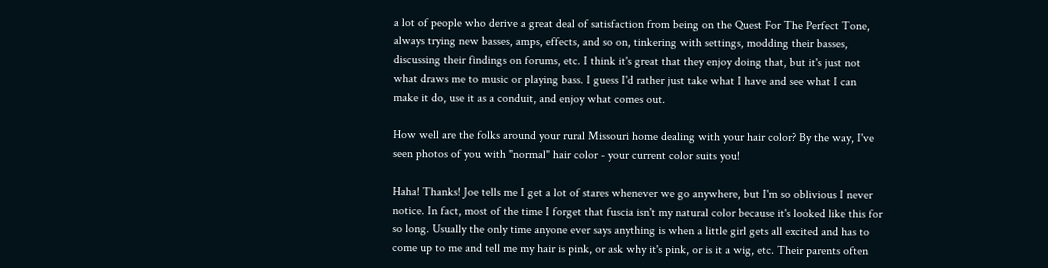a lot of people who derive a great deal of satisfaction from being on the Quest For The Perfect Tone, always trying new basses, amps, effects, and so on, tinkering with settings, modding their basses, discussing their findings on forums, etc. I think it's great that they enjoy doing that, but it's just not what draws me to music or playing bass. I guess I'd rather just take what I have and see what I can make it do, use it as a conduit, and enjoy what comes out.

How well are the folks around your rural Missouri home dealing with your hair color? By the way, I've seen photos of you with "normal" hair color - your current color suits you!

Haha! Thanks! Joe tells me I get a lot of stares whenever we go anywhere, but I'm so oblivious I never notice. In fact, most of the time I forget that fuscia isn't my natural color because it's looked like this for so long. Usually the only time anyone ever says anything is when a little girl gets all excited and has to come up to me and tell me my hair is pink, or ask why it's pink, or is it a wig, etc. Their parents often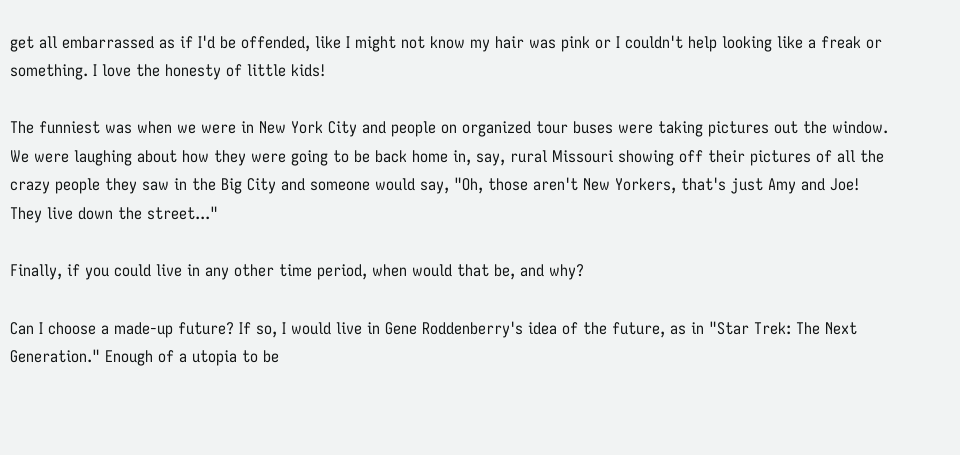get all embarrassed as if I'd be offended, like I might not know my hair was pink or I couldn't help looking like a freak or something. I love the honesty of little kids!

The funniest was when we were in New York City and people on organized tour buses were taking pictures out the window. We were laughing about how they were going to be back home in, say, rural Missouri showing off their pictures of all the crazy people they saw in the Big City and someone would say, "Oh, those aren't New Yorkers, that's just Amy and Joe! They live down the street..."

Finally, if you could live in any other time period, when would that be, and why?

Can I choose a made-up future? If so, I would live in Gene Roddenberry's idea of the future, as in "Star Trek: The Next Generation." Enough of a utopia to be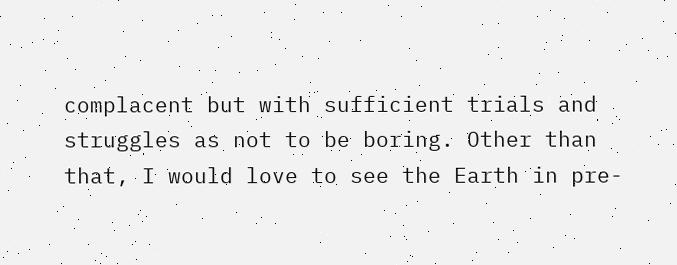complacent but with sufficient trials and struggles as not to be boring. Other than that, I would love to see the Earth in pre-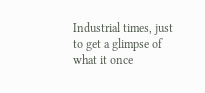Industrial times, just to get a glimpse of what it once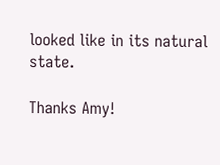looked like in its natural state.

Thanks Amy!